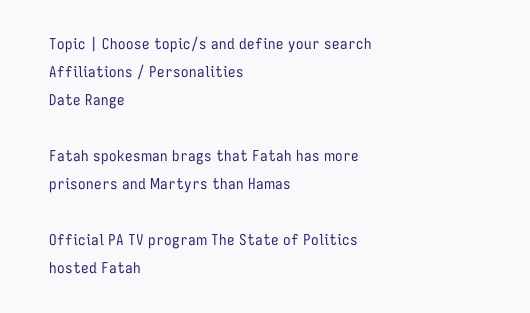Topic | Choose topic/s and define your search
Affiliations / Personalities
Date Range

Fatah spokesman brags that Fatah has more prisoners and Martyrs than Hamas

Official PA TV program The State of Politics hosted Fatah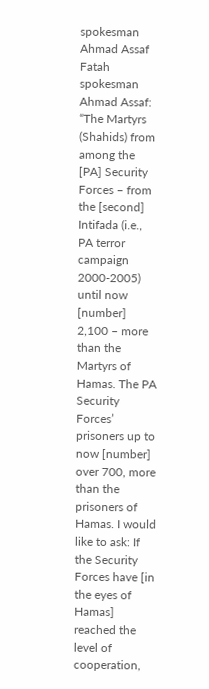spokesman Ahmad Assaf
Fatah spokesman Ahmad Assaf: “The Martyrs (Shahids) from among the [PA] Security Forces – from the [second] Intifada (i.e., PA terror campaign 2000-2005) until now [number] 2,100 – more than the Martyrs of Hamas. The PA Security Forces’ prisoners up to now [number] over 700, more than the prisoners of Hamas. I would like to ask: If the Security Forces have [in the eyes of Hamas] reached the level of cooperation,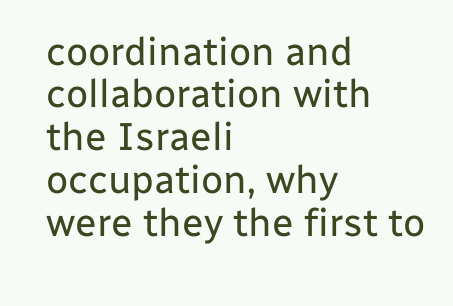coordination and collaboration with the Israeli occupation, why were they the first to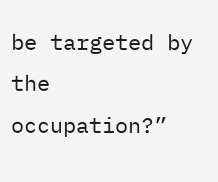be targeted by the occupation?”